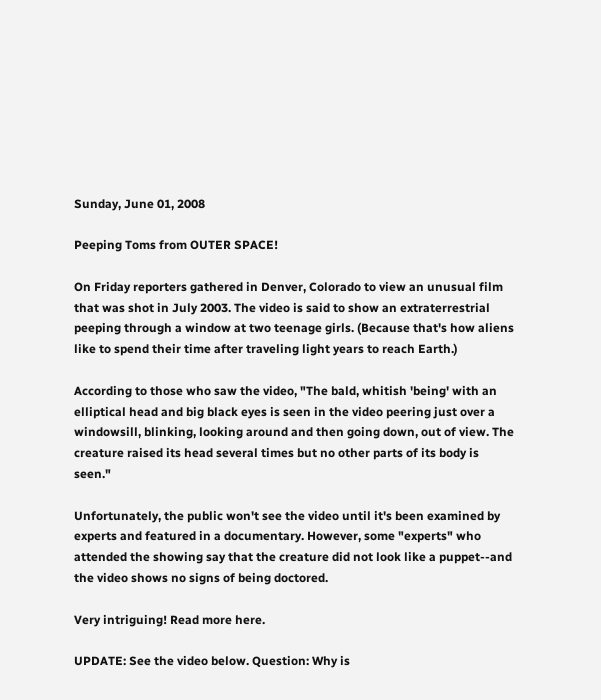Sunday, June 01, 2008

Peeping Toms from OUTER SPACE!

On Friday reporters gathered in Denver, Colorado to view an unusual film that was shot in July 2003. The video is said to show an extraterrestrial peeping through a window at two teenage girls. (Because that's how aliens like to spend their time after traveling light years to reach Earth.)

According to those who saw the video, "The bald, whitish 'being' with an elliptical head and big black eyes is seen in the video peering just over a windowsill, blinking, looking around and then going down, out of view. The creature raised its head several times but no other parts of its body is seen."

Unfortunately, the public won't see the video until it's been examined by experts and featured in a documentary. However, some "experts" who attended the showing say that the creature did not look like a puppet--and the video shows no signs of being doctored.

Very intriguing! Read more here.

UPDATE: See the video below. Question: Why is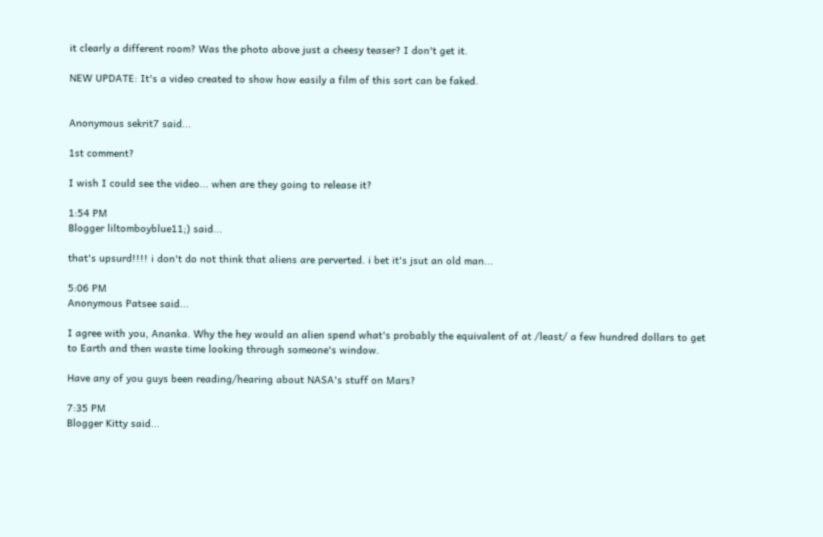it clearly a different room? Was the photo above just a cheesy teaser? I don't get it.

NEW UPDATE: It's a video created to show how easily a film of this sort can be faked.


Anonymous sekrit7 said...

1st comment?

I wish I could see the video... when are they going to release it?

1:54 PM
Blogger liltomboyblue11;) said...

that's upsurd!!!! i don't do not think that aliens are perverted. i bet it's jsut an old man...

5:06 PM
Anonymous Patsee said...

I agree with you, Ananka. Why the hey would an alien spend what's probably the equivalent of at /least/ a few hundred dollars to get to Earth and then waste time looking through someone's window.

Have any of you guys been reading/hearing about NASA's stuff on Mars?

7:35 PM
Blogger Kitty said...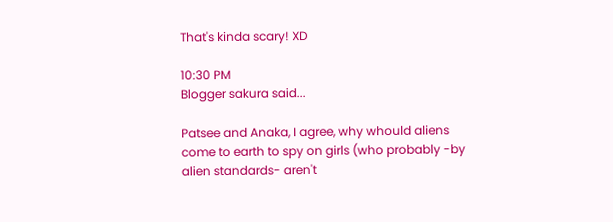That's kinda scary! XD

10:30 PM
Blogger sakura said...

Patsee and Anaka, I agree, why whould aliens come to earth to spy on girls (who probably -by alien standards- aren't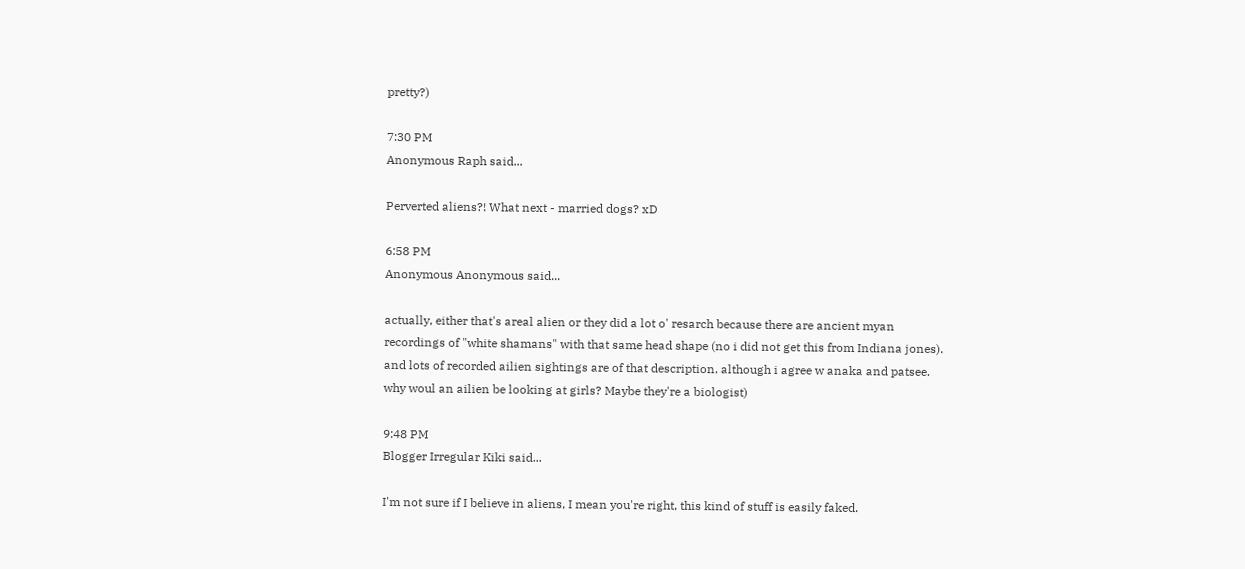pretty?)

7:30 PM
Anonymous Raph said...

Perverted aliens?! What next - married dogs? xD

6:58 PM
Anonymous Anonymous said...

actually, either that's areal alien or they did a lot o' resarch because there are ancient myan recordings of "white shamans" with that same head shape (no i did not get this from Indiana jones). and lots of recorded ailien sightings are of that description. although i agree w anaka and patsee. why woul an ailien be looking at girls? Maybe they're a biologist)

9:48 PM
Blogger Irregular Kiki said...

I'm not sure if I believe in aliens, I mean you're right, this kind of stuff is easily faked.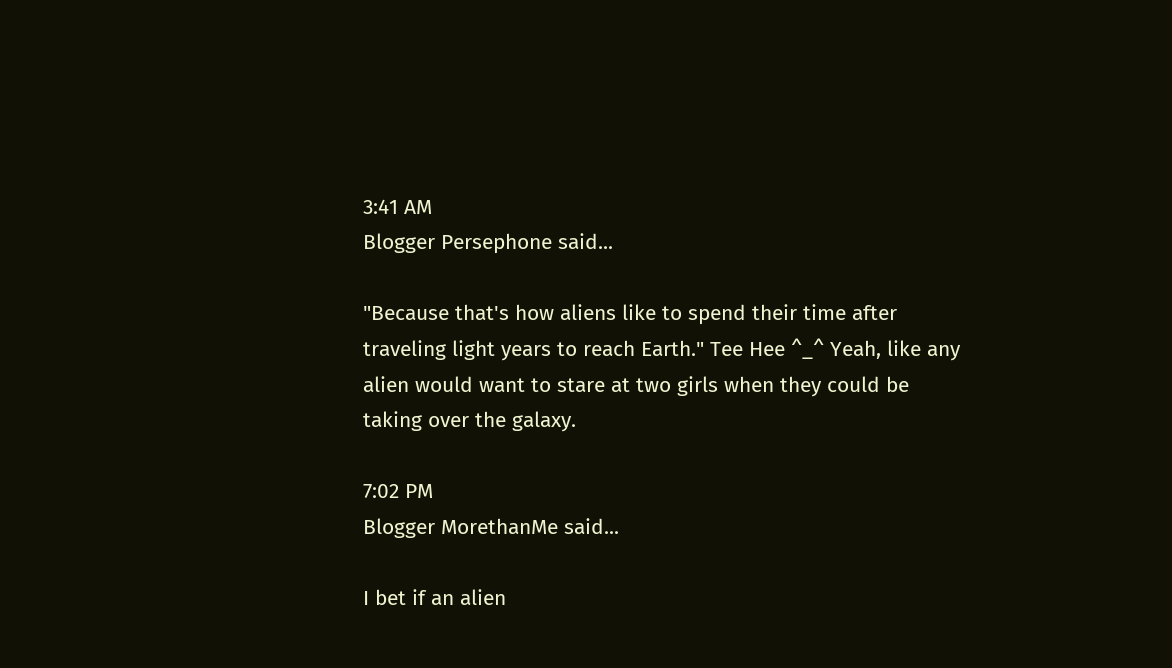3:41 AM
Blogger Persephone said...

"Because that's how aliens like to spend their time after traveling light years to reach Earth." Tee Hee ^_^ Yeah, like any alien would want to stare at two girls when they could be taking over the galaxy.

7:02 PM
Blogger MorethanMe said...

I bet if an alien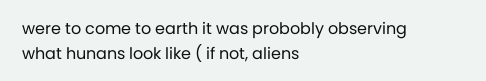were to come to earth it was probobly observing what hunans look like ( if not, aliens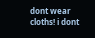dont wear cloths! i dont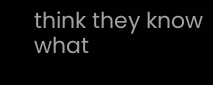think they know what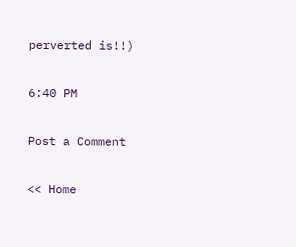perverted is!!)

6:40 PM

Post a Comment

<< Home